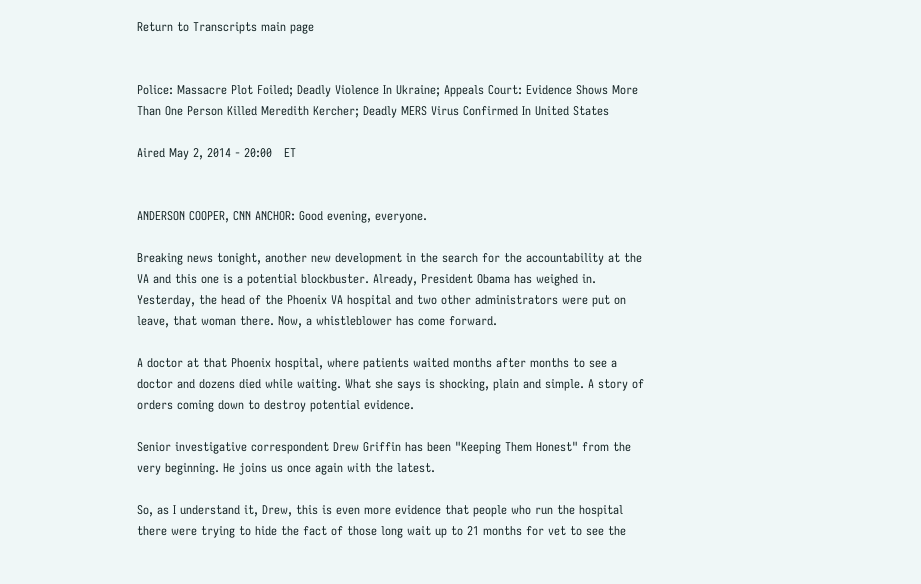Return to Transcripts main page


Police: Massacre Plot Foiled; Deadly Violence In Ukraine; Appeals Court: Evidence Shows More Than One Person Killed Meredith Kercher; Deadly MERS Virus Confirmed In United States

Aired May 2, 2014 - 20:00   ET


ANDERSON COOPER, CNN ANCHOR: Good evening, everyone.

Breaking news tonight, another new development in the search for the accountability at the VA and this one is a potential blockbuster. Already, President Obama has weighed in. Yesterday, the head of the Phoenix VA hospital and two other administrators were put on leave, that woman there. Now, a whistleblower has come forward.

A doctor at that Phoenix hospital, where patients waited months after months to see a doctor and dozens died while waiting. What she says is shocking, plain and simple. A story of orders coming down to destroy potential evidence.

Senior investigative correspondent Drew Griffin has been "Keeping Them Honest" from the very beginning. He joins us once again with the latest.

So, as I understand it, Drew, this is even more evidence that people who run the hospital there were trying to hide the fact of those long wait up to 21 months for vet to see the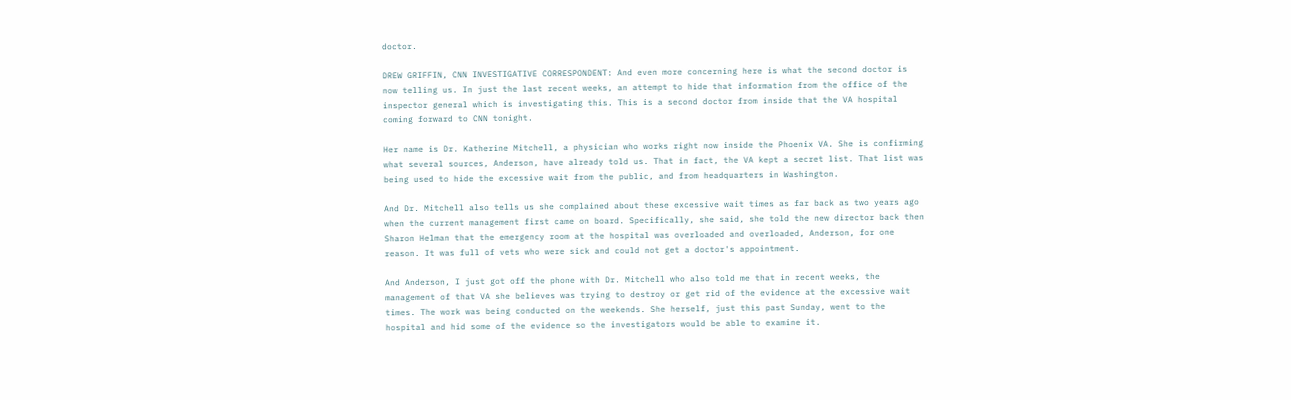doctor.

DREW GRIFFIN, CNN INVESTIGATIVE CORRESPONDENT: And even more concerning here is what the second doctor is now telling us. In just the last recent weeks, an attempt to hide that information from the office of the inspector general which is investigating this. This is a second doctor from inside that the VA hospital coming forward to CNN tonight.

Her name is Dr. Katherine Mitchell, a physician who works right now inside the Phoenix VA. She is confirming what several sources, Anderson, have already told us. That in fact, the VA kept a secret list. That list was being used to hide the excessive wait from the public, and from headquarters in Washington.

And Dr. Mitchell also tells us she complained about these excessive wait times as far back as two years ago when the current management first came on board. Specifically, she said, she told the new director back then Sharon Helman that the emergency room at the hospital was overloaded and overloaded, Anderson, for one reason. It was full of vets who were sick and could not get a doctor's appointment.

And Anderson, I just got off the phone with Dr. Mitchell who also told me that in recent weeks, the management of that VA she believes was trying to destroy or get rid of the evidence at the excessive wait times. The work was being conducted on the weekends. She herself, just this past Sunday, went to the hospital and hid some of the evidence so the investigators would be able to examine it.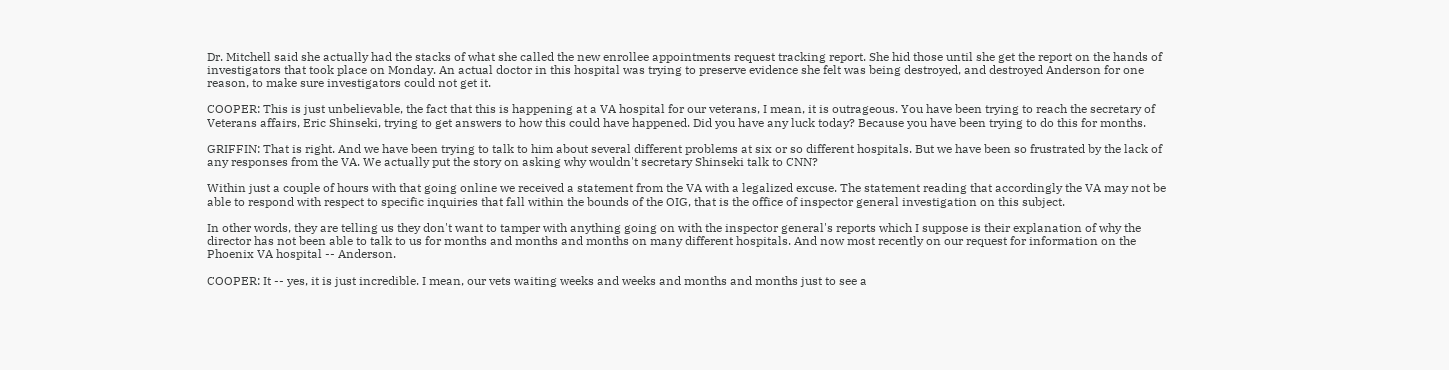Dr. Mitchell said she actually had the stacks of what she called the new enrollee appointments request tracking report. She hid those until she get the report on the hands of investigators that took place on Monday. An actual doctor in this hospital was trying to preserve evidence she felt was being destroyed, and destroyed Anderson for one reason, to make sure investigators could not get it.

COOPER: This is just unbelievable, the fact that this is happening at a VA hospital for our veterans, I mean, it is outrageous. You have been trying to reach the secretary of Veterans affairs, Eric Shinseki, trying to get answers to how this could have happened. Did you have any luck today? Because you have been trying to do this for months.

GRIFFIN: That is right. And we have been trying to talk to him about several different problems at six or so different hospitals. But we have been so frustrated by the lack of any responses from the VA. We actually put the story on asking why wouldn't secretary Shinseki talk to CNN?

Within just a couple of hours with that going online we received a statement from the VA with a legalized excuse. The statement reading that accordingly the VA may not be able to respond with respect to specific inquiries that fall within the bounds of the OIG, that is the office of inspector general investigation on this subject.

In other words, they are telling us they don't want to tamper with anything going on with the inspector general's reports which I suppose is their explanation of why the director has not been able to talk to us for months and months and months on many different hospitals. And now most recently on our request for information on the Phoenix VA hospital -- Anderson.

COOPER: It -- yes, it is just incredible. I mean, our vets waiting weeks and weeks and months and months just to see a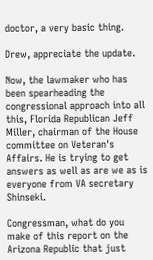doctor, a very basic thing.

Drew, appreciate the update.

Now, the lawmaker who has been spearheading the congressional approach into all this, Florida Republican Jeff Miller, chairman of the House committee on Veteran's Affairs. He is trying to get answers as well as are we as is everyone from VA secretary Shinseki.

Congressman, what do you make of this report on the Arizona Republic that just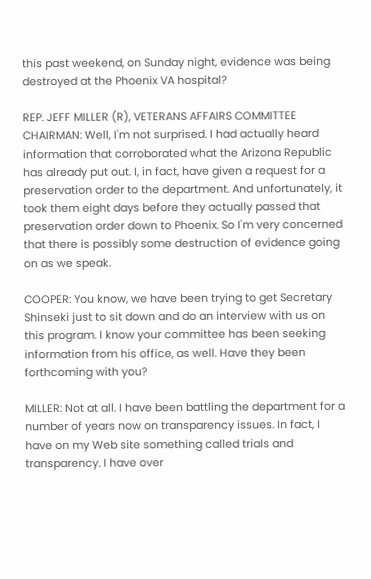this past weekend, on Sunday night, evidence was being destroyed at the Phoenix VA hospital?

REP. JEFF MILLER (R), VETERANS AFFAIRS COMMITTEE CHAIRMAN: Well, I'm not surprised. I had actually heard information that corroborated what the Arizona Republic has already put out. I, in fact, have given a request for a preservation order to the department. And unfortunately, it took them eight days before they actually passed that preservation order down to Phoenix. So I'm very concerned that there is possibly some destruction of evidence going on as we speak.

COOPER: You know, we have been trying to get Secretary Shinseki just to sit down and do an interview with us on this program. I know your committee has been seeking information from his office, as well. Have they been forthcoming with you?

MILLER: Not at all. I have been battling the department for a number of years now on transparency issues. In fact, I have on my Web site something called trials and transparency. I have over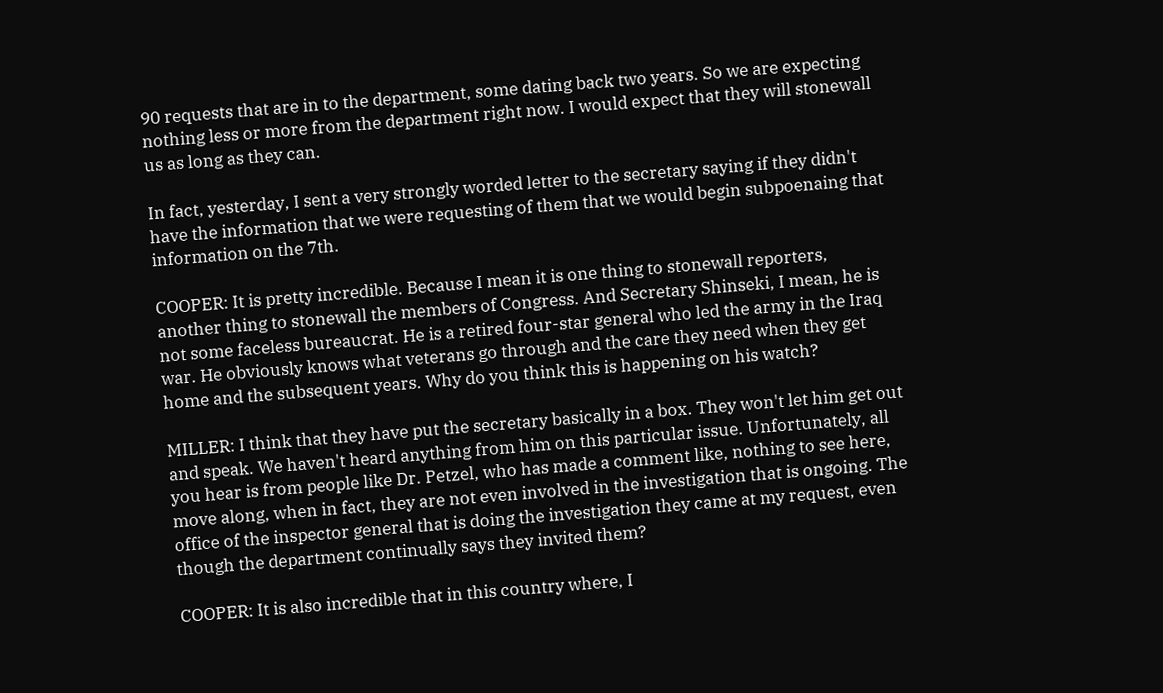90 requests that are in to the department, some dating back two years. So we are expecting nothing less or more from the department right now. I would expect that they will stonewall us as long as they can.

In fact, yesterday, I sent a very strongly worded letter to the secretary saying if they didn't have the information that we were requesting of them that we would begin subpoenaing that information on the 7th.

COOPER: It is pretty incredible. Because I mean it is one thing to stonewall reporters, another thing to stonewall the members of Congress. And Secretary Shinseki, I mean, he is not some faceless bureaucrat. He is a retired four-star general who led the army in the Iraq war. He obviously knows what veterans go through and the care they need when they get home and the subsequent years. Why do you think this is happening on his watch?

MILLER: I think that they have put the secretary basically in a box. They won't let him get out and speak. We haven't heard anything from him on this particular issue. Unfortunately, all you hear is from people like Dr. Petzel, who has made a comment like, nothing to see here, move along, when in fact, they are not even involved in the investigation that is ongoing. The office of the inspector general that is doing the investigation they came at my request, even though the department continually says they invited them?

COOPER: It is also incredible that in this country where, I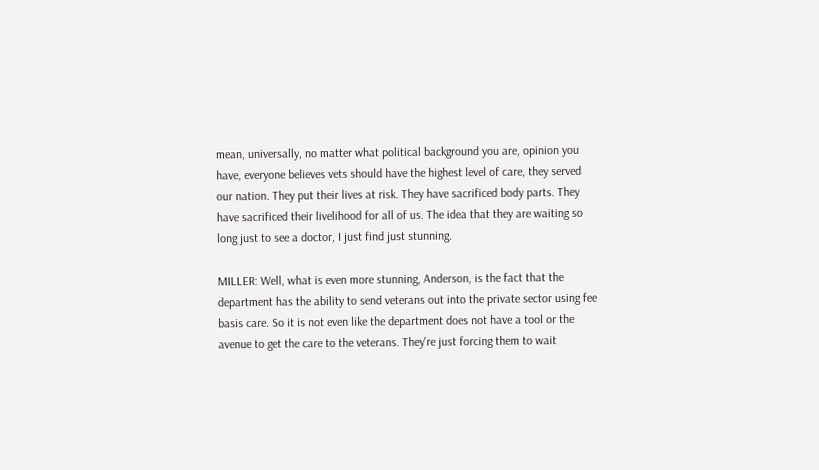mean, universally, no matter what political background you are, opinion you have, everyone believes vets should have the highest level of care, they served our nation. They put their lives at risk. They have sacrificed body parts. They have sacrificed their livelihood for all of us. The idea that they are waiting so long just to see a doctor, I just find just stunning.

MILLER: Well, what is even more stunning, Anderson, is the fact that the department has the ability to send veterans out into the private sector using fee basis care. So it is not even like the department does not have a tool or the avenue to get the care to the veterans. They're just forcing them to wait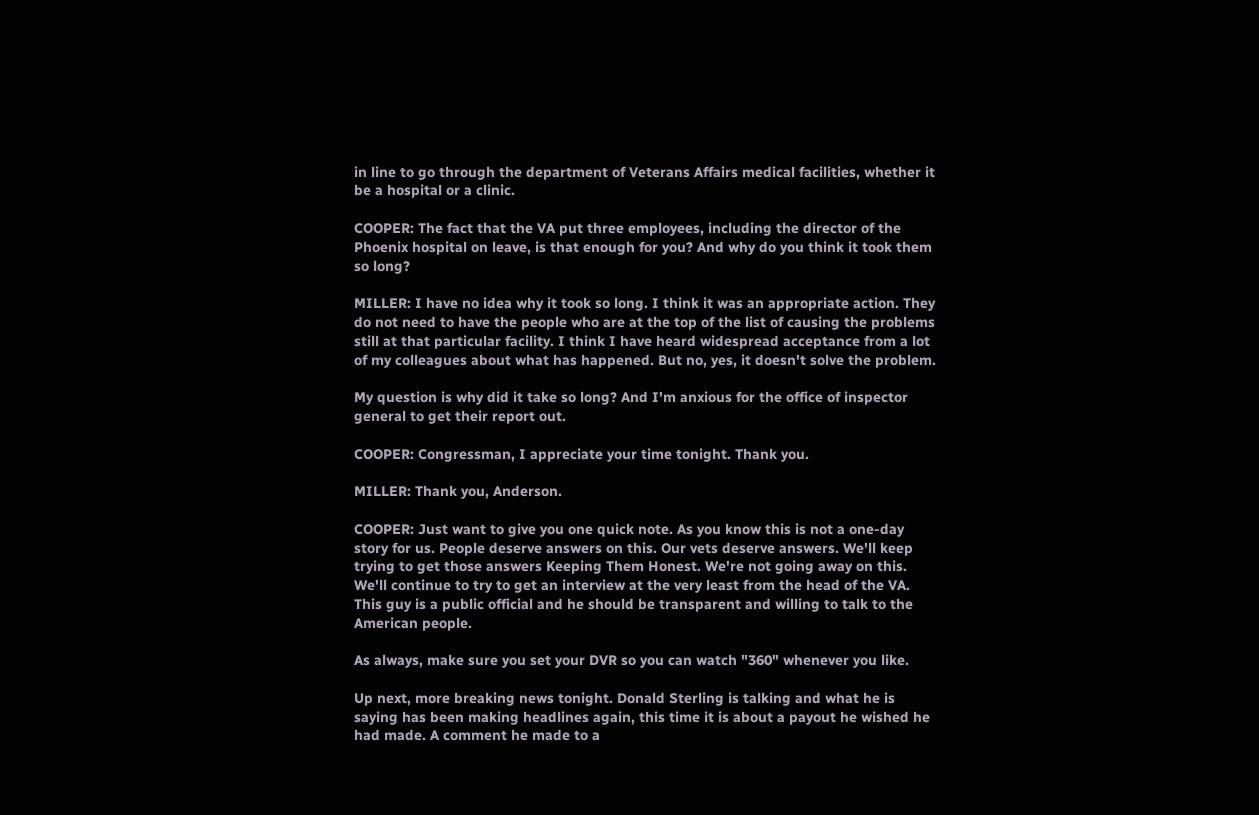in line to go through the department of Veterans Affairs medical facilities, whether it be a hospital or a clinic.

COOPER: The fact that the VA put three employees, including the director of the Phoenix hospital on leave, is that enough for you? And why do you think it took them so long?

MILLER: I have no idea why it took so long. I think it was an appropriate action. They do not need to have the people who are at the top of the list of causing the problems still at that particular facility. I think I have heard widespread acceptance from a lot of my colleagues about what has happened. But no, yes, it doesn't solve the problem.

My question is why did it take so long? And I'm anxious for the office of inspector general to get their report out.

COOPER: Congressman, I appreciate your time tonight. Thank you.

MILLER: Thank you, Anderson.

COOPER: Just want to give you one quick note. As you know this is not a one-day story for us. People deserve answers on this. Our vets deserve answers. We'll keep trying to get those answers Keeping Them Honest. We're not going away on this. We'll continue to try to get an interview at the very least from the head of the VA. This guy is a public official and he should be transparent and willing to talk to the American people.

As always, make sure you set your DVR so you can watch "360" whenever you like.

Up next, more breaking news tonight. Donald Sterling is talking and what he is saying has been making headlines again, this time it is about a payout he wished he had made. A comment he made to a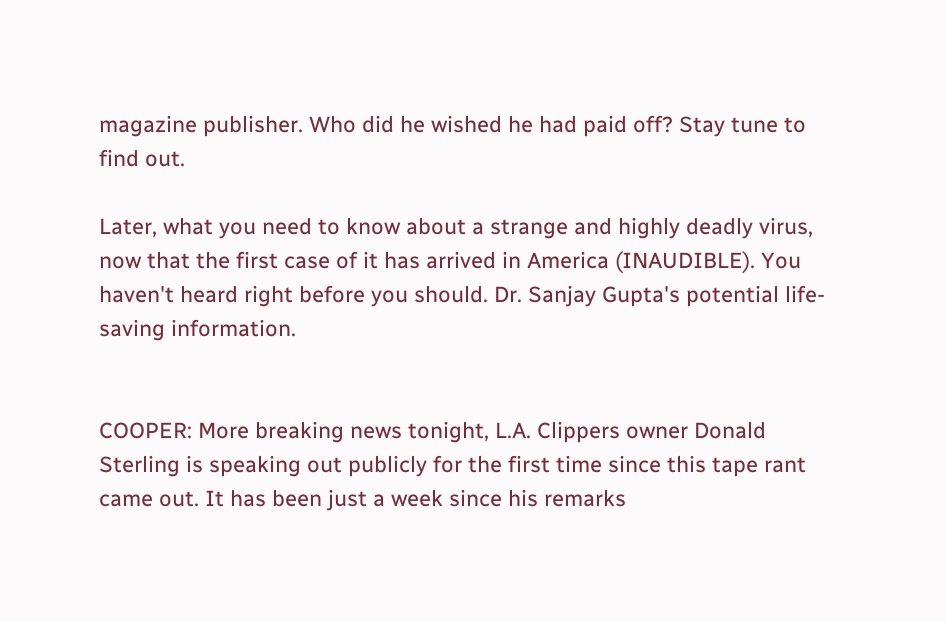magazine publisher. Who did he wished he had paid off? Stay tune to find out.

Later, what you need to know about a strange and highly deadly virus, now that the first case of it has arrived in America (INAUDIBLE). You haven't heard right before you should. Dr. Sanjay Gupta's potential life-saving information.


COOPER: More breaking news tonight, L.A. Clippers owner Donald Sterling is speaking out publicly for the first time since this tape rant came out. It has been just a week since his remarks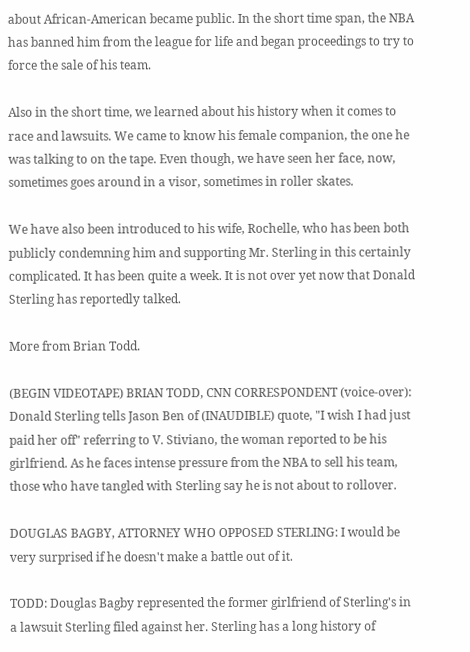about African-American became public. In the short time span, the NBA has banned him from the league for life and began proceedings to try to force the sale of his team.

Also in the short time, we learned about his history when it comes to race and lawsuits. We came to know his female companion, the one he was talking to on the tape. Even though, we have seen her face, now, sometimes goes around in a visor, sometimes in roller skates.

We have also been introduced to his wife, Rochelle, who has been both publicly condemning him and supporting Mr. Sterling in this certainly complicated. It has been quite a week. It is not over yet now that Donald Sterling has reportedly talked.

More from Brian Todd.

(BEGIN VIDEOTAPE) BRIAN TODD, CNN CORRESPONDENT (voice-over): Donald Sterling tells Jason Ben of (INAUDIBLE) quote, "I wish I had just paid her off" referring to V. Stiviano, the woman reported to be his girlfriend. As he faces intense pressure from the NBA to sell his team, those who have tangled with Sterling say he is not about to rollover.

DOUGLAS BAGBY, ATTORNEY WHO OPPOSED STERLING: I would be very surprised if he doesn't make a battle out of it.

TODD: Douglas Bagby represented the former girlfriend of Sterling's in a lawsuit Sterling filed against her. Sterling has a long history of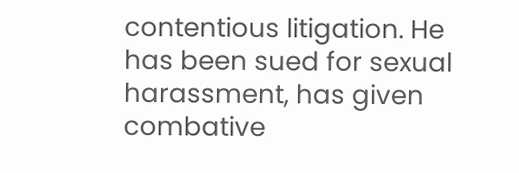contentious litigation. He has been sued for sexual harassment, has given combative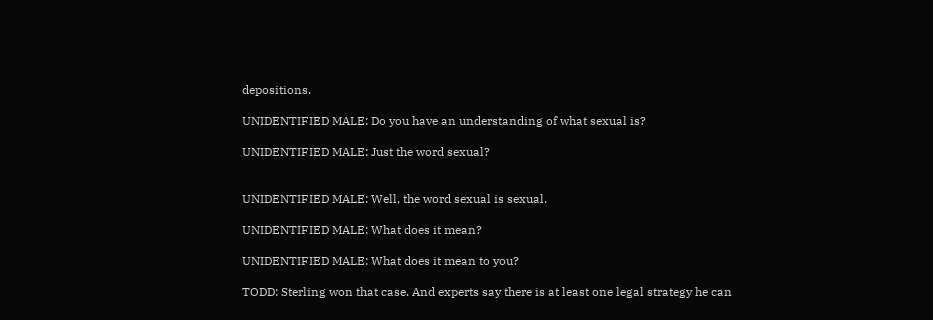depositions.

UNIDENTIFIED MALE: Do you have an understanding of what sexual is?

UNIDENTIFIED MALE: Just the word sexual?


UNIDENTIFIED MALE: Well, the word sexual is sexual.

UNIDENTIFIED MALE: What does it mean?

UNIDENTIFIED MALE: What does it mean to you?

TODD: Sterling won that case. And experts say there is at least one legal strategy he can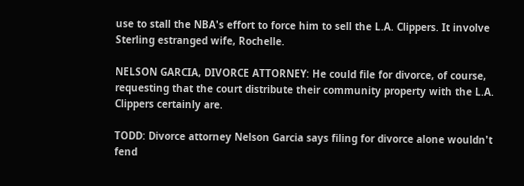use to stall the NBA's effort to force him to sell the L.A. Clippers. It involve Sterling estranged wife, Rochelle.

NELSON GARCIA, DIVORCE ATTORNEY: He could file for divorce, of course, requesting that the court distribute their community property with the L.A. Clippers certainly are.

TODD: Divorce attorney Nelson Garcia says filing for divorce alone wouldn't fend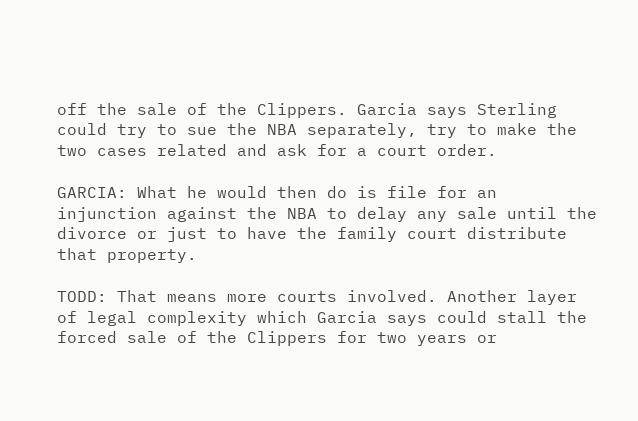off the sale of the Clippers. Garcia says Sterling could try to sue the NBA separately, try to make the two cases related and ask for a court order.

GARCIA: What he would then do is file for an injunction against the NBA to delay any sale until the divorce or just to have the family court distribute that property.

TODD: That means more courts involved. Another layer of legal complexity which Garcia says could stall the forced sale of the Clippers for two years or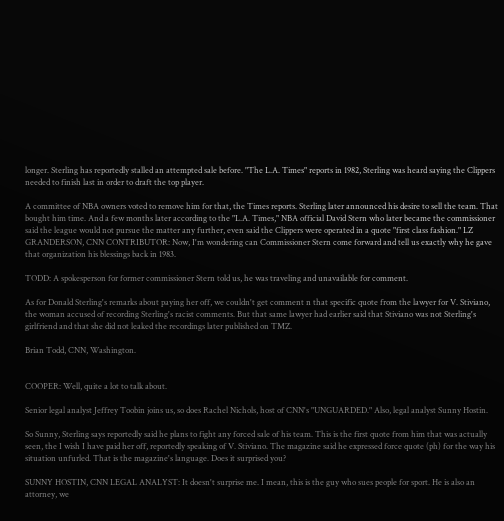longer. Sterling has reportedly stalled an attempted sale before. "The L.A. Times" reports in 1982, Sterling was heard saying the Clippers needed to finish last in order to draft the top player.

A committee of NBA owners voted to remove him for that, the Times reports. Sterling later announced his desire to sell the team. That bought him time. And a few months later according to the "L.A. Times," NBA official David Stern who later became the commissioner said the league would not pursue the matter any further, even said the Clippers were operated in a quote "first class fashion." LZ GRANDERSON, CNN CONTRIBUTOR: Now, I'm wondering can Commissioner Stern come forward and tell us exactly why he gave that organization his blessings back in 1983.

TODD: A spokesperson for former commissioner Stern told us, he was traveling and unavailable for comment.

As for Donald Sterling's remarks about paying her off, we couldn't get comment n that specific quote from the lawyer for V. Stiviano, the woman accused of recording Sterling's racist comments. But that same lawyer had earlier said that Stiviano was not Sterling's girlfriend and that she did not leaked the recordings later published on TMZ.

Brian Todd, CNN, Washington.


COOPER: Well, quite a lot to talk about.

Senior legal analyst Jeffrey Toobin joins us, so does Rachel Nichols, host of CNN's "UNGUARDED." Also, legal analyst Sunny Hostin.

So Sunny, Sterling says reportedly said he plans to fight any forced sale of his team. This is the first quote from him that was actually seen, the I wish I have paid her off, reportedly speaking of V. Stiviano. The magazine said he expressed force quote (ph) for the way his situation unfurled. That is the magazine's language. Does it surprised you?

SUNNY HOSTIN, CNN LEGAL ANALYST: It doesn't surprise me. I mean, this is the guy who sues people for sport. He is also an attorney, we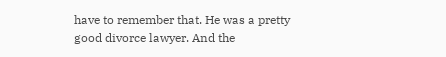have to remember that. He was a pretty good divorce lawyer. And the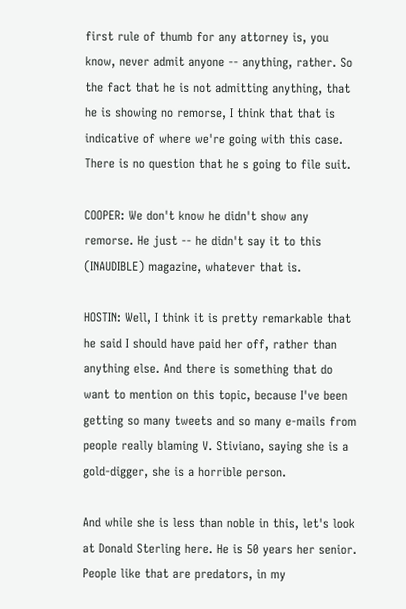first rule of thumb for any attorney is, you know, never admit anyone -- anything, rather. So the fact that he is not admitting anything, that he is showing no remorse, I think that that is indicative of where we're going with this case. There is no question that he s going to file suit.

COOPER: We don't know he didn't show any remorse. He just -- he didn't say it to this (INAUDIBLE) magazine, whatever that is.

HOSTIN: Well, I think it is pretty remarkable that he said I should have paid her off, rather than anything else. And there is something that do want to mention on this topic, because I've been getting so many tweets and so many e-mails from people really blaming V. Stiviano, saying she is a gold-digger, she is a horrible person.

And while she is less than noble in this, let's look at Donald Sterling here. He is 50 years her senior. People like that are predators, in my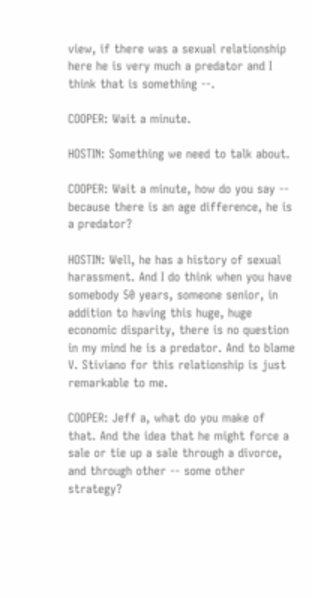view, if there was a sexual relationship here he is very much a predator and I think that is something --.

COOPER: Wait a minute.

HOSTIN: Something we need to talk about.

COOPER: Wait a minute, how do you say -- because there is an age difference, he is a predator?

HOSTIN: Well, he has a history of sexual harassment. And I do think when you have somebody 50 years, someone senior, in addition to having this huge, huge economic disparity, there is no question in my mind he is a predator. And to blame V. Stiviano for this relationship is just remarkable to me.

COOPER: Jeff a, what do you make of that. And the idea that he might force a sale or tie up a sale through a divorce, and through other -- some other strategy?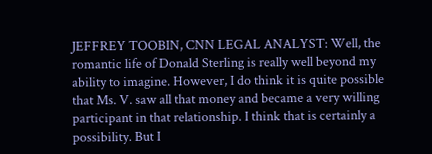JEFFREY TOOBIN, CNN LEGAL ANALYST: Well, the romantic life of Donald Sterling is really well beyond my ability to imagine. However, I do think it is quite possible that Ms. V. saw all that money and became a very willing participant in that relationship. I think that is certainly a possibility. But I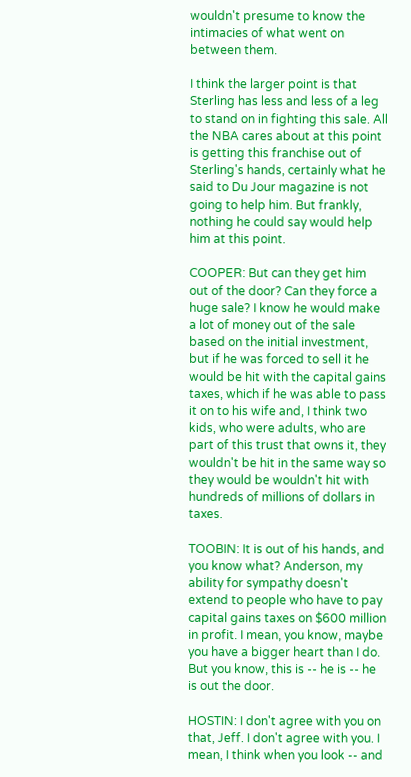wouldn't presume to know the intimacies of what went on between them.

I think the larger point is that Sterling has less and less of a leg to stand on in fighting this sale. All the NBA cares about at this point is getting this franchise out of Sterling's hands, certainly what he said to Du Jour magazine is not going to help him. But frankly, nothing he could say would help him at this point.

COOPER: But can they get him out of the door? Can they force a huge sale? I know he would make a lot of money out of the sale based on the initial investment, but if he was forced to sell it he would be hit with the capital gains taxes, which if he was able to pass it on to his wife and, I think two kids, who were adults, who are part of this trust that owns it, they wouldn't be hit in the same way so they would be wouldn't hit with hundreds of millions of dollars in taxes.

TOOBIN: It is out of his hands, and you know what? Anderson, my ability for sympathy doesn't extend to people who have to pay capital gains taxes on $600 million in profit. I mean, you know, maybe you have a bigger heart than I do. But you know, this is -- he is -- he is out the door.

HOSTIN: I don't agree with you on that, Jeff. I don't agree with you. I mean, I think when you look -- and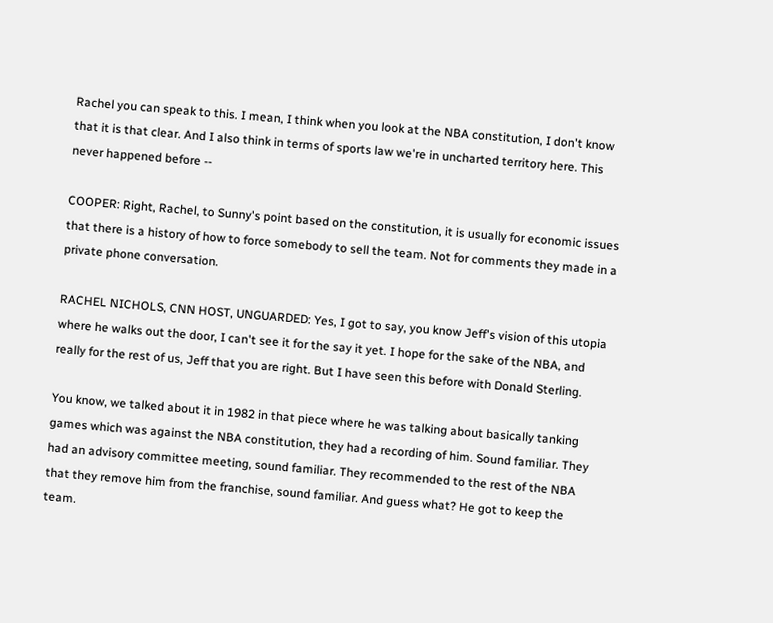Rachel you can speak to this. I mean, I think when you look at the NBA constitution, I don't know that it is that clear. And I also think in terms of sports law we're in uncharted territory here. This never happened before --

COOPER: Right, Rachel, to Sunny's point based on the constitution, it is usually for economic issues that there is a history of how to force somebody to sell the team. Not for comments they made in a private phone conversation.

RACHEL NICHOLS, CNN HOST, UNGUARDED: Yes, I got to say, you know Jeff's vision of this utopia where he walks out the door, I can't see it for the say it yet. I hope for the sake of the NBA, and really for the rest of us, Jeff that you are right. But I have seen this before with Donald Sterling.

You know, we talked about it in 1982 in that piece where he was talking about basically tanking games which was against the NBA constitution, they had a recording of him. Sound familiar. They had an advisory committee meeting, sound familiar. They recommended to the rest of the NBA that they remove him from the franchise, sound familiar. And guess what? He got to keep the team.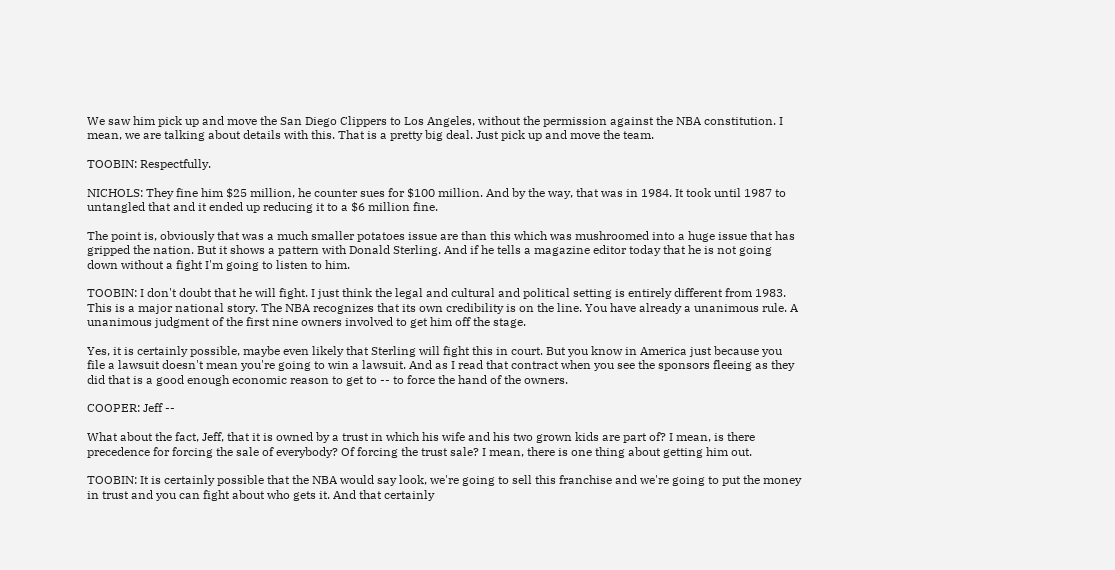We saw him pick up and move the San Diego Clippers to Los Angeles, without the permission against the NBA constitution. I mean, we are talking about details with this. That is a pretty big deal. Just pick up and move the team.

TOOBIN: Respectfully.

NICHOLS: They fine him $25 million, he counter sues for $100 million. And by the way, that was in 1984. It took until 1987 to untangled that and it ended up reducing it to a $6 million fine.

The point is, obviously that was a much smaller potatoes issue are than this which was mushroomed into a huge issue that has gripped the nation. But it shows a pattern with Donald Sterling. And if he tells a magazine editor today that he is not going down without a fight I'm going to listen to him.

TOOBIN: I don't doubt that he will fight. I just think the legal and cultural and political setting is entirely different from 1983. This is a major national story. The NBA recognizes that its own credibility is on the line. You have already a unanimous rule. A unanimous judgment of the first nine owners involved to get him off the stage.

Yes, it is certainly possible, maybe even likely that Sterling will fight this in court. But you know in America just because you file a lawsuit doesn't mean you're going to win a lawsuit. And as I read that contract when you see the sponsors fleeing as they did that is a good enough economic reason to get to -- to force the hand of the owners.

COOPER: Jeff --

What about the fact, Jeff, that it is owned by a trust in which his wife and his two grown kids are part of? I mean, is there precedence for forcing the sale of everybody? Of forcing the trust sale? I mean, there is one thing about getting him out.

TOOBIN: It is certainly possible that the NBA would say look, we're going to sell this franchise and we're going to put the money in trust and you can fight about who gets it. And that certainly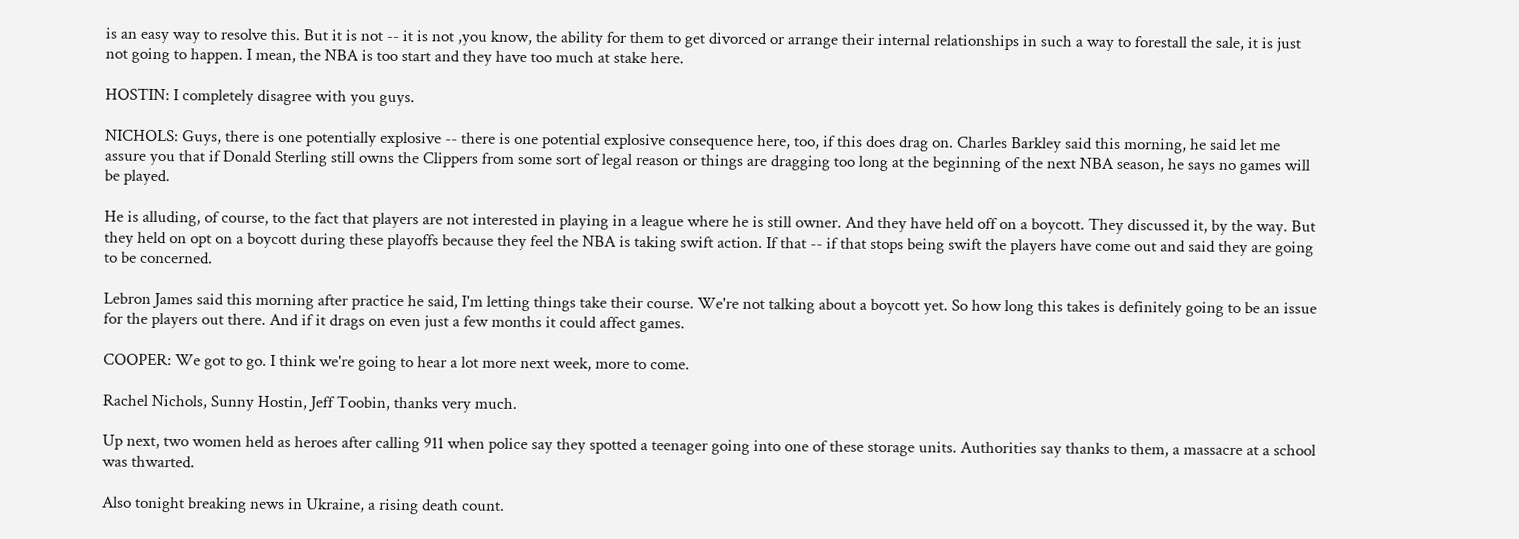is an easy way to resolve this. But it is not -- it is not ,you know, the ability for them to get divorced or arrange their internal relationships in such a way to forestall the sale, it is just not going to happen. I mean, the NBA is too start and they have too much at stake here.

HOSTIN: I completely disagree with you guys.

NICHOLS: Guys, there is one potentially explosive -- there is one potential explosive consequence here, too, if this does drag on. Charles Barkley said this morning, he said let me assure you that if Donald Sterling still owns the Clippers from some sort of legal reason or things are dragging too long at the beginning of the next NBA season, he says no games will be played.

He is alluding, of course, to the fact that players are not interested in playing in a league where he is still owner. And they have held off on a boycott. They discussed it, by the way. But they held on opt on a boycott during these playoffs because they feel the NBA is taking swift action. If that -- if that stops being swift the players have come out and said they are going to be concerned.

Lebron James said this morning after practice he said, I'm letting things take their course. We're not talking about a boycott yet. So how long this takes is definitely going to be an issue for the players out there. And if it drags on even just a few months it could affect games.

COOPER: We got to go. I think we're going to hear a lot more next week, more to come.

Rachel Nichols, Sunny Hostin, Jeff Toobin, thanks very much.

Up next, two women held as heroes after calling 911 when police say they spotted a teenager going into one of these storage units. Authorities say thanks to them, a massacre at a school was thwarted.

Also tonight breaking news in Ukraine, a rising death count.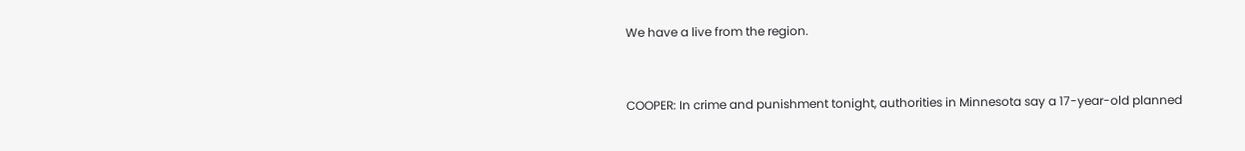We have a live from the region.


COOPER: In crime and punishment tonight, authorities in Minnesota say a 17-year-old planned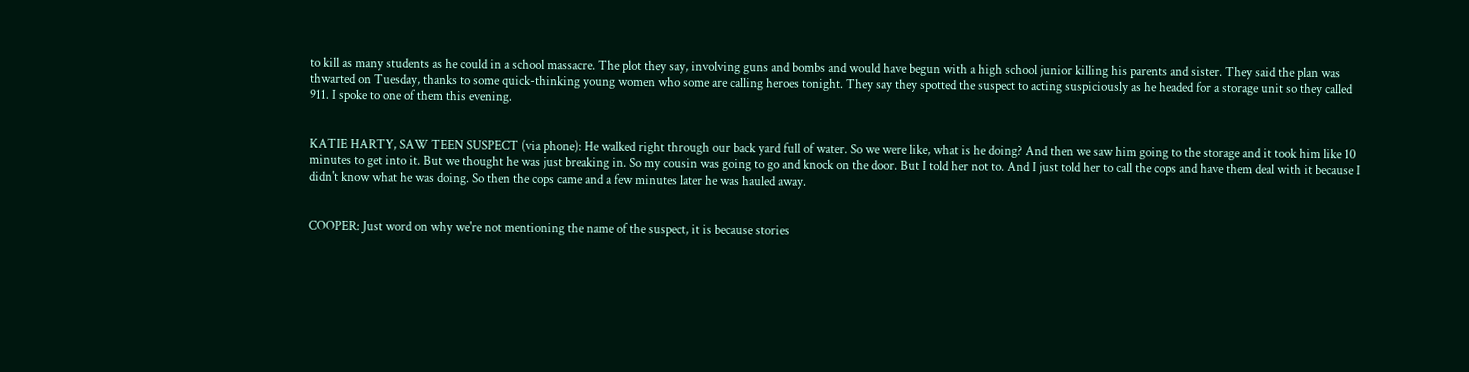to kill as many students as he could in a school massacre. The plot they say, involving guns and bombs and would have begun with a high school junior killing his parents and sister. They said the plan was thwarted on Tuesday, thanks to some quick-thinking young women who some are calling heroes tonight. They say they spotted the suspect to acting suspiciously as he headed for a storage unit so they called 911. I spoke to one of them this evening.


KATIE HARTY, SAW TEEN SUSPECT (via phone): He walked right through our back yard full of water. So we were like, what is he doing? And then we saw him going to the storage and it took him like 10 minutes to get into it. But we thought he was just breaking in. So my cousin was going to go and knock on the door. But I told her not to. And I just told her to call the cops and have them deal with it because I didn't know what he was doing. So then the cops came and a few minutes later he was hauled away.


COOPER: Just word on why we're not mentioning the name of the suspect, it is because stories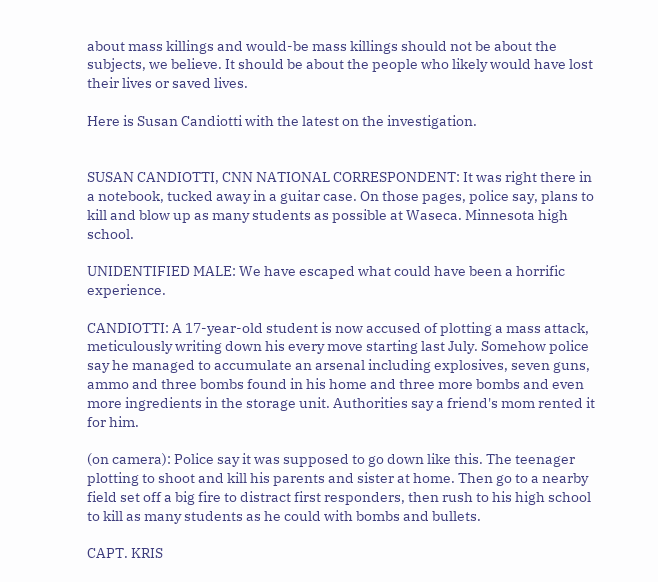about mass killings and would-be mass killings should not be about the subjects, we believe. It should be about the people who likely would have lost their lives or saved lives.

Here is Susan Candiotti with the latest on the investigation.


SUSAN CANDIOTTI, CNN NATIONAL CORRESPONDENT: It was right there in a notebook, tucked away in a guitar case. On those pages, police say, plans to kill and blow up as many students as possible at Waseca. Minnesota high school.

UNIDENTIFIED MALE: We have escaped what could have been a horrific experience.

CANDIOTTI: A 17-year-old student is now accused of plotting a mass attack, meticulously writing down his every move starting last July. Somehow police say he managed to accumulate an arsenal including explosives, seven guns, ammo and three bombs found in his home and three more bombs and even more ingredients in the storage unit. Authorities say a friend's mom rented it for him.

(on camera): Police say it was supposed to go down like this. The teenager plotting to shoot and kill his parents and sister at home. Then go to a nearby field set off a big fire to distract first responders, then rush to his high school to kill as many students as he could with bombs and bullets.

CAPT. KRIS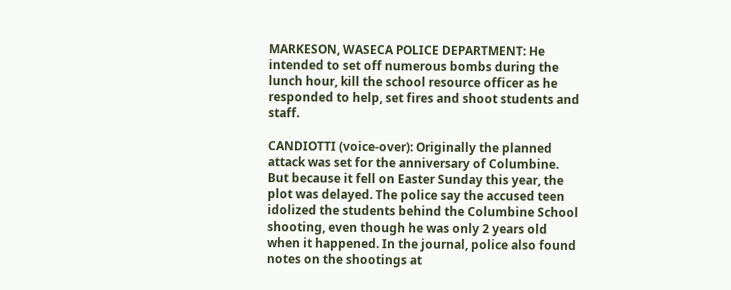MARKESON, WASECA POLICE DEPARTMENT: He intended to set off numerous bombs during the lunch hour, kill the school resource officer as he responded to help, set fires and shoot students and staff.

CANDIOTTI (voice-over): Originally the planned attack was set for the anniversary of Columbine. But because it fell on Easter Sunday this year, the plot was delayed. The police say the accused teen idolized the students behind the Columbine School shooting, even though he was only 2 years old when it happened. In the journal, police also found notes on the shootings at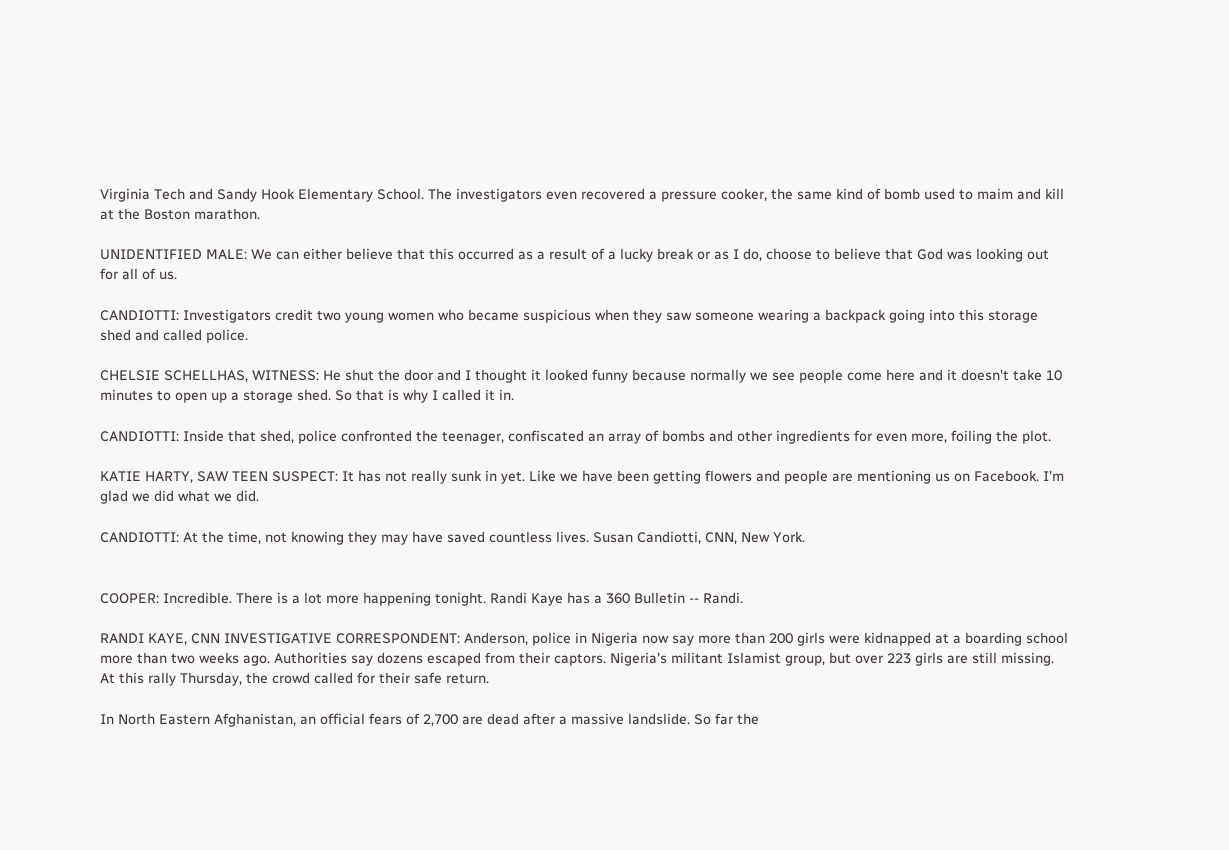Virginia Tech and Sandy Hook Elementary School. The investigators even recovered a pressure cooker, the same kind of bomb used to maim and kill at the Boston marathon.

UNIDENTIFIED MALE: We can either believe that this occurred as a result of a lucky break or as I do, choose to believe that God was looking out for all of us.

CANDIOTTI: Investigators credit two young women who became suspicious when they saw someone wearing a backpack going into this storage shed and called police.

CHELSIE SCHELLHAS, WITNESS: He shut the door and I thought it looked funny because normally we see people come here and it doesn't take 10 minutes to open up a storage shed. So that is why I called it in.

CANDIOTTI: Inside that shed, police confronted the teenager, confiscated an array of bombs and other ingredients for even more, foiling the plot.

KATIE HARTY, SAW TEEN SUSPECT: It has not really sunk in yet. Like we have been getting flowers and people are mentioning us on Facebook. I'm glad we did what we did.

CANDIOTTI: At the time, not knowing they may have saved countless lives. Susan Candiotti, CNN, New York.


COOPER: Incredible. There is a lot more happening tonight. Randi Kaye has a 360 Bulletin -- Randi.

RANDI KAYE, CNN INVESTIGATIVE CORRESPONDENT: Anderson, police in Nigeria now say more than 200 girls were kidnapped at a boarding school more than two weeks ago. Authorities say dozens escaped from their captors. Nigeria's militant Islamist group, but over 223 girls are still missing. At this rally Thursday, the crowd called for their safe return.

In North Eastern Afghanistan, an official fears of 2,700 are dead after a massive landslide. So far the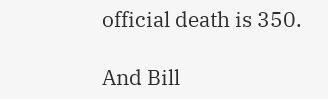official death is 350.

And Bill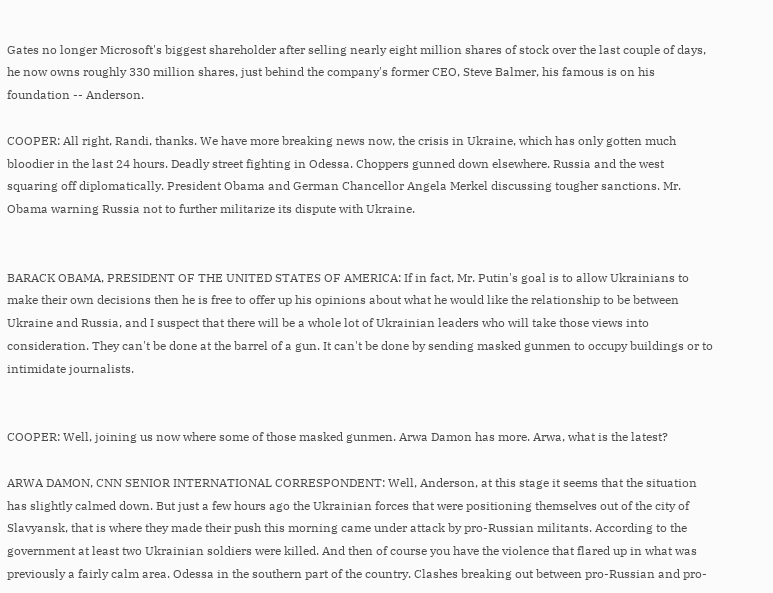Gates no longer Microsoft's biggest shareholder after selling nearly eight million shares of stock over the last couple of days, he now owns roughly 330 million shares, just behind the company's former CEO, Steve Balmer, his famous is on his foundation -- Anderson.

COOPER: All right, Randi, thanks. We have more breaking news now, the crisis in Ukraine, which has only gotten much bloodier in the last 24 hours. Deadly street fighting in Odessa. Choppers gunned down elsewhere. Russia and the west squaring off diplomatically. President Obama and German Chancellor Angela Merkel discussing tougher sanctions. Mr. Obama warning Russia not to further militarize its dispute with Ukraine.


BARACK OBAMA, PRESIDENT OF THE UNITED STATES OF AMERICA: If in fact, Mr. Putin's goal is to allow Ukrainians to make their own decisions then he is free to offer up his opinions about what he would like the relationship to be between Ukraine and Russia, and I suspect that there will be a whole lot of Ukrainian leaders who will take those views into consideration. They can't be done at the barrel of a gun. It can't be done by sending masked gunmen to occupy buildings or to intimidate journalists.


COOPER: Well, joining us now where some of those masked gunmen. Arwa Damon has more. Arwa, what is the latest?

ARWA DAMON, CNN SENIOR INTERNATIONAL CORRESPONDENT: Well, Anderson, at this stage it seems that the situation has slightly calmed down. But just a few hours ago the Ukrainian forces that were positioning themselves out of the city of Slavyansk, that is where they made their push this morning came under attack by pro-Russian militants. According to the government at least two Ukrainian soldiers were killed. And then of course you have the violence that flared up in what was previously a fairly calm area. Odessa in the southern part of the country. Clashes breaking out between pro-Russian and pro-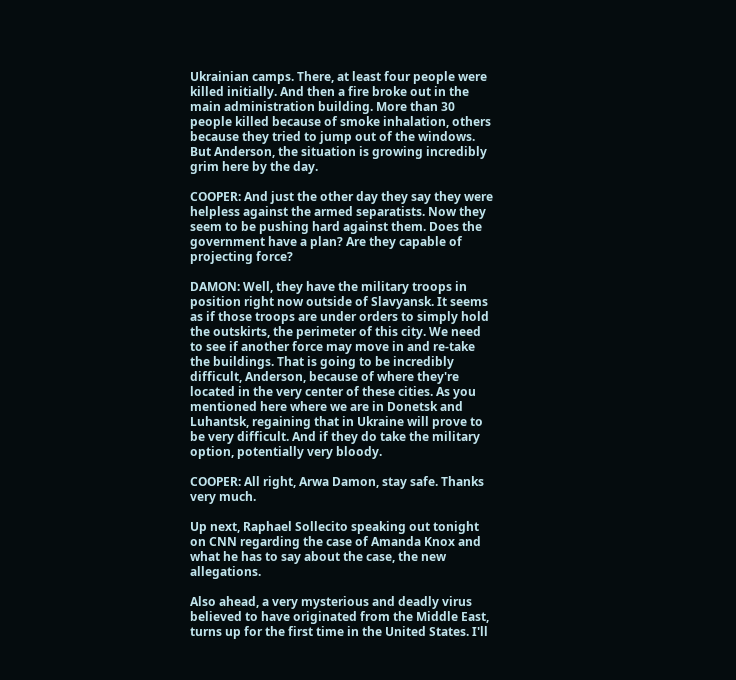Ukrainian camps. There, at least four people were killed initially. And then a fire broke out in the main administration building. More than 30 people killed because of smoke inhalation, others because they tried to jump out of the windows. But Anderson, the situation is growing incredibly grim here by the day.

COOPER: And just the other day they say they were helpless against the armed separatists. Now they seem to be pushing hard against them. Does the government have a plan? Are they capable of projecting force?

DAMON: Well, they have the military troops in position right now outside of Slavyansk. It seems as if those troops are under orders to simply hold the outskirts, the perimeter of this city. We need to see if another force may move in and re-take the buildings. That is going to be incredibly difficult, Anderson, because of where they're located in the very center of these cities. As you mentioned here where we are in Donetsk and Luhantsk, regaining that in Ukraine will prove to be very difficult. And if they do take the military option, potentially very bloody.

COOPER: All right, Arwa Damon, stay safe. Thanks very much.

Up next, Raphael Sollecito speaking out tonight on CNN regarding the case of Amanda Knox and what he has to say about the case, the new allegations.

Also ahead, a very mysterious and deadly virus believed to have originated from the Middle East, turns up for the first time in the United States. I'll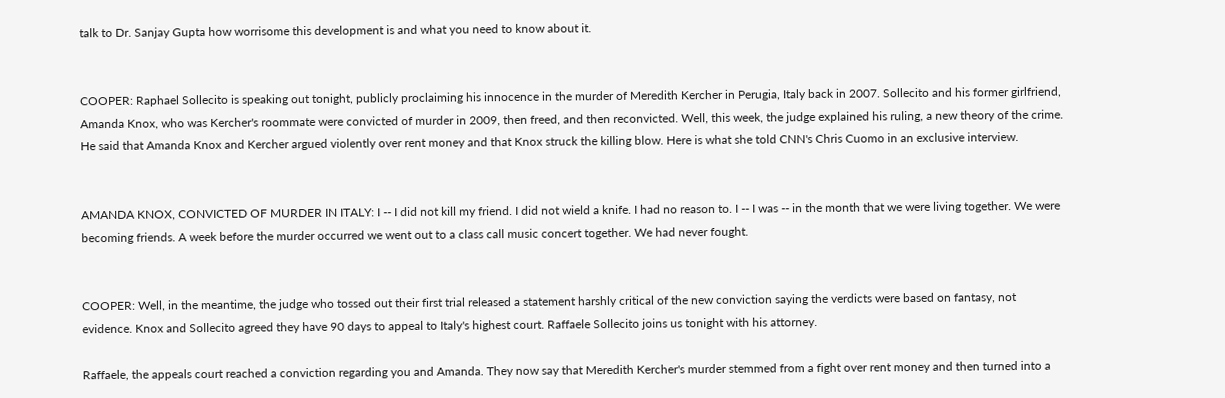talk to Dr. Sanjay Gupta how worrisome this development is and what you need to know about it.


COOPER: Raphael Sollecito is speaking out tonight, publicly proclaiming his innocence in the murder of Meredith Kercher in Perugia, Italy back in 2007. Sollecito and his former girlfriend, Amanda Knox, who was Kercher's roommate were convicted of murder in 2009, then freed, and then reconvicted. Well, this week, the judge explained his ruling, a new theory of the crime. He said that Amanda Knox and Kercher argued violently over rent money and that Knox struck the killing blow. Here is what she told CNN's Chris Cuomo in an exclusive interview.


AMANDA KNOX, CONVICTED OF MURDER IN ITALY: I -- I did not kill my friend. I did not wield a knife. I had no reason to. I -- I was -- in the month that we were living together. We were becoming friends. A week before the murder occurred we went out to a class call music concert together. We had never fought.


COOPER: Well, in the meantime, the judge who tossed out their first trial released a statement harshly critical of the new conviction saying the verdicts were based on fantasy, not evidence. Knox and Sollecito agreed they have 90 days to appeal to Italy's highest court. Raffaele Sollecito joins us tonight with his attorney.

Raffaele, the appeals court reached a conviction regarding you and Amanda. They now say that Meredith Kercher's murder stemmed from a fight over rent money and then turned into a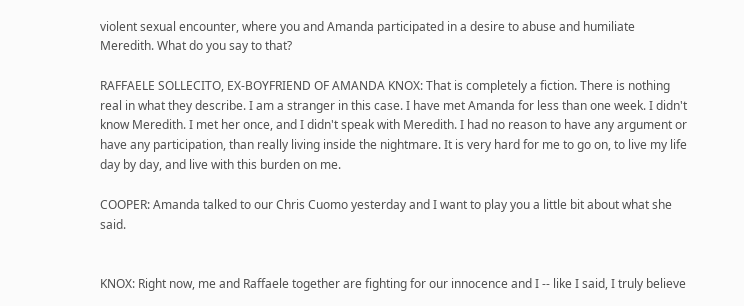violent sexual encounter, where you and Amanda participated in a desire to abuse and humiliate Meredith. What do you say to that?

RAFFAELE SOLLECITO, EX-BOYFRIEND OF AMANDA KNOX: That is completely a fiction. There is nothing real in what they describe. I am a stranger in this case. I have met Amanda for less than one week. I didn't know Meredith. I met her once, and I didn't speak with Meredith. I had no reason to have any argument or have any participation, than really living inside the nightmare. It is very hard for me to go on, to live my life day by day, and live with this burden on me.

COOPER: Amanda talked to our Chris Cuomo yesterday and I want to play you a little bit about what she said.


KNOX: Right now, me and Raffaele together are fighting for our innocence and I -- like I said, I truly believe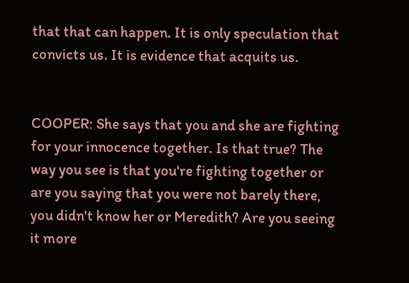that that can happen. It is only speculation that convicts us. It is evidence that acquits us.


COOPER: She says that you and she are fighting for your innocence together. Is that true? The way you see is that you're fighting together or are you saying that you were not barely there, you didn't know her or Meredith? Are you seeing it more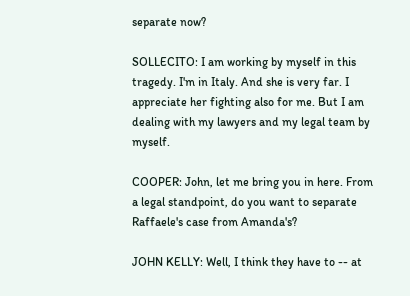separate now?

SOLLECITO: I am working by myself in this tragedy. I'm in Italy. And she is very far. I appreciate her fighting also for me. But I am dealing with my lawyers and my legal team by myself.

COOPER: John, let me bring you in here. From a legal standpoint, do you want to separate Raffaele's case from Amanda's?

JOHN KELLY: Well, I think they have to -- at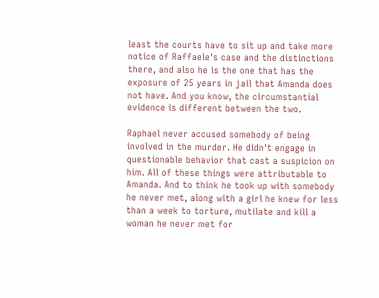least the courts have to sit up and take more notice of Raffaele's case and the distinctions there, and also he is the one that has the exposure of 25 years in jail that Amanda does not have. And you know, the circumstantial evidence is different between the two.

Raphael never accused somebody of being involved in the murder. He didn't engage in questionable behavior that cast a suspicion on him. All of these things were attributable to Amanda. And to think he took up with somebody he never met, along with a girl he knew for less than a week to torture, mutilate and kill a woman he never met for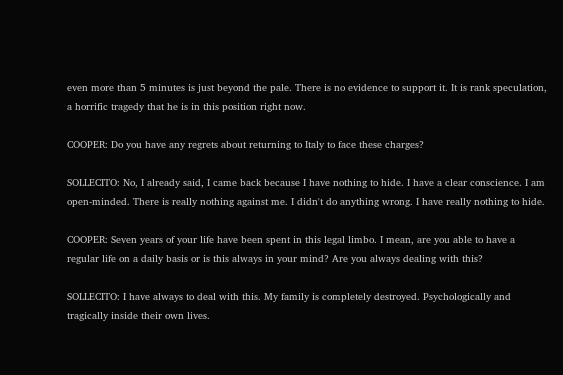even more than 5 minutes is just beyond the pale. There is no evidence to support it. It is rank speculation, a horrific tragedy that he is in this position right now.

COOPER: Do you have any regrets about returning to Italy to face these charges?

SOLLECITO: No, I already said, I came back because I have nothing to hide. I have a clear conscience. I am open-minded. There is really nothing against me. I didn't do anything wrong. I have really nothing to hide.

COOPER: Seven years of your life have been spent in this legal limbo. I mean, are you able to have a regular life on a daily basis or is this always in your mind? Are you always dealing with this?

SOLLECITO: I have always to deal with this. My family is completely destroyed. Psychologically and tragically inside their own lives.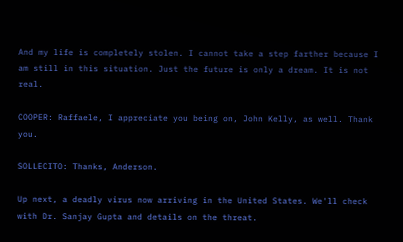And my life is completely stolen. I cannot take a step farther because I am still in this situation. Just the future is only a dream. It is not real.

COOPER: Raffaele, I appreciate you being on, John Kelly, as well. Thank you.

SOLLECITO: Thanks, Anderson.

Up next, a deadly virus now arriving in the United States. We'll check with Dr. Sanjay Gupta and details on the threat.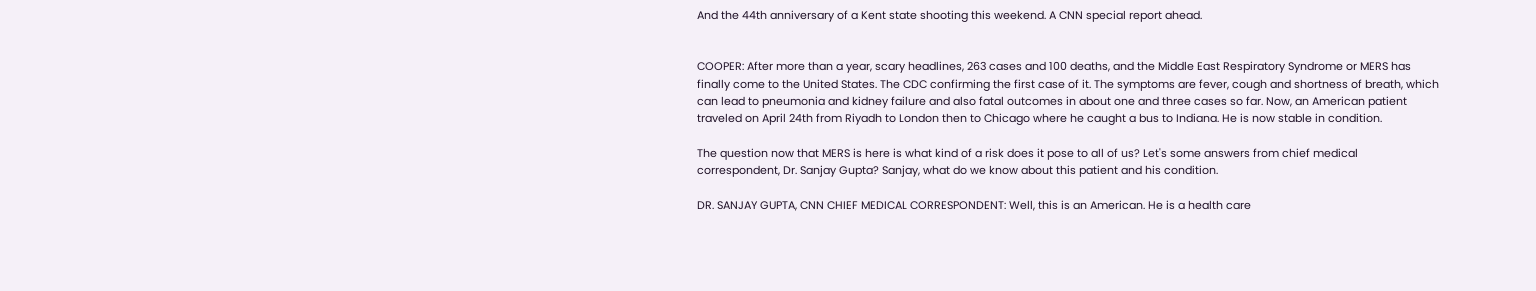And the 44th anniversary of a Kent state shooting this weekend. A CNN special report ahead.


COOPER: After more than a year, scary headlines, 263 cases and 100 deaths, and the Middle East Respiratory Syndrome or MERS has finally come to the United States. The CDC confirming the first case of it. The symptoms are fever, cough and shortness of breath, which can lead to pneumonia and kidney failure and also fatal outcomes in about one and three cases so far. Now, an American patient traveled on April 24th from Riyadh to London then to Chicago where he caught a bus to Indiana. He is now stable in condition.

The question now that MERS is here is what kind of a risk does it pose to all of us? Let's some answers from chief medical correspondent, Dr. Sanjay Gupta? Sanjay, what do we know about this patient and his condition.

DR. SANJAY GUPTA, CNN CHIEF MEDICAL CORRESPONDENT: Well, this is an American. He is a health care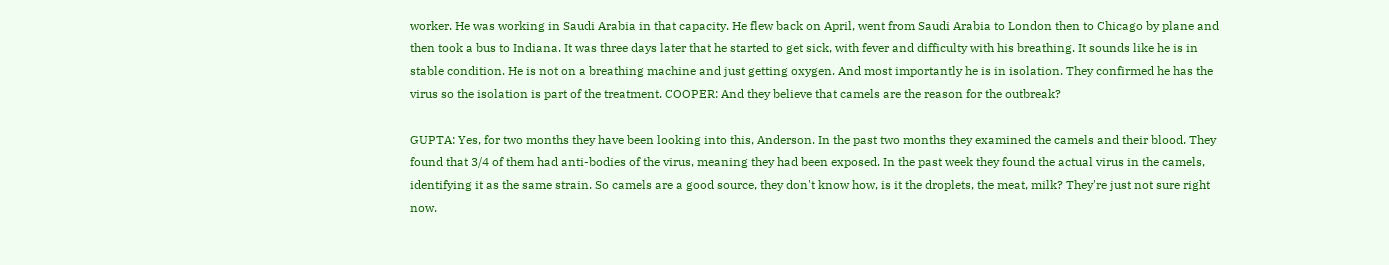worker. He was working in Saudi Arabia in that capacity. He flew back on April, went from Saudi Arabia to London then to Chicago by plane and then took a bus to Indiana. It was three days later that he started to get sick, with fever and difficulty with his breathing. It sounds like he is in stable condition. He is not on a breathing machine and just getting oxygen. And most importantly he is in isolation. They confirmed he has the virus so the isolation is part of the treatment. COOPER: And they believe that camels are the reason for the outbreak?

GUPTA: Yes, for two months they have been looking into this, Anderson. In the past two months they examined the camels and their blood. They found that 3/4 of them had anti-bodies of the virus, meaning they had been exposed. In the past week they found the actual virus in the camels, identifying it as the same strain. So camels are a good source, they don't know how, is it the droplets, the meat, milk? They're just not sure right now.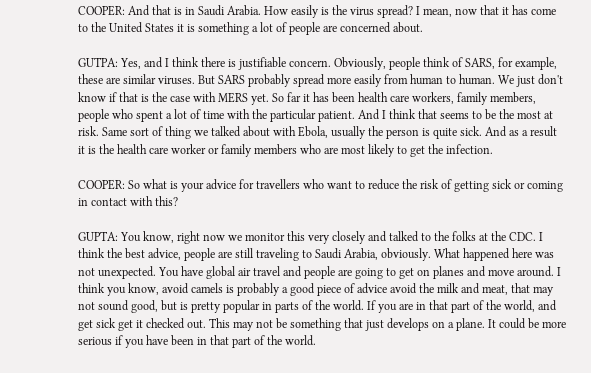COOPER: And that is in Saudi Arabia. How easily is the virus spread? I mean, now that it has come to the United States it is something a lot of people are concerned about.

GUTPA: Yes, and I think there is justifiable concern. Obviously, people think of SARS, for example, these are similar viruses. But SARS probably spread more easily from human to human. We just don't know if that is the case with MERS yet. So far it has been health care workers, family members, people who spent a lot of time with the particular patient. And I think that seems to be the most at risk. Same sort of thing we talked about with Ebola, usually the person is quite sick. And as a result it is the health care worker or family members who are most likely to get the infection.

COOPER: So what is your advice for travellers who want to reduce the risk of getting sick or coming in contact with this?

GUPTA: You know, right now we monitor this very closely and talked to the folks at the CDC. I think the best advice, people are still traveling to Saudi Arabia, obviously. What happened here was not unexpected. You have global air travel and people are going to get on planes and move around. I think you know, avoid camels is probably a good piece of advice avoid the milk and meat, that may not sound good, but is pretty popular in parts of the world. If you are in that part of the world, and get sick get it checked out. This may not be something that just develops on a plane. It could be more serious if you have been in that part of the world.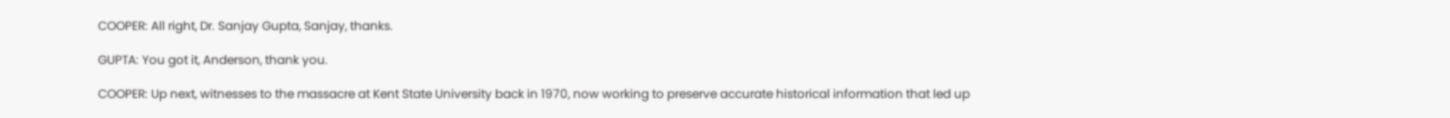COOPER: All right, Dr. Sanjay Gupta, Sanjay, thanks.

GUPTA: You got it, Anderson, thank you.

COOPER: Up next, witnesses to the massacre at Kent State University back in 1970, now working to preserve accurate historical information that led up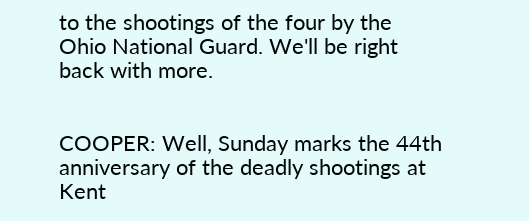to the shootings of the four by the Ohio National Guard. We'll be right back with more.


COOPER: Well, Sunday marks the 44th anniversary of the deadly shootings at Kent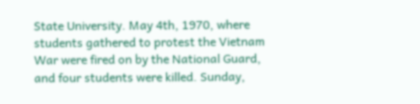State University. May 4th, 1970, where students gathered to protest the Vietnam War were fired on by the National Guard, and four students were killed. Sunday,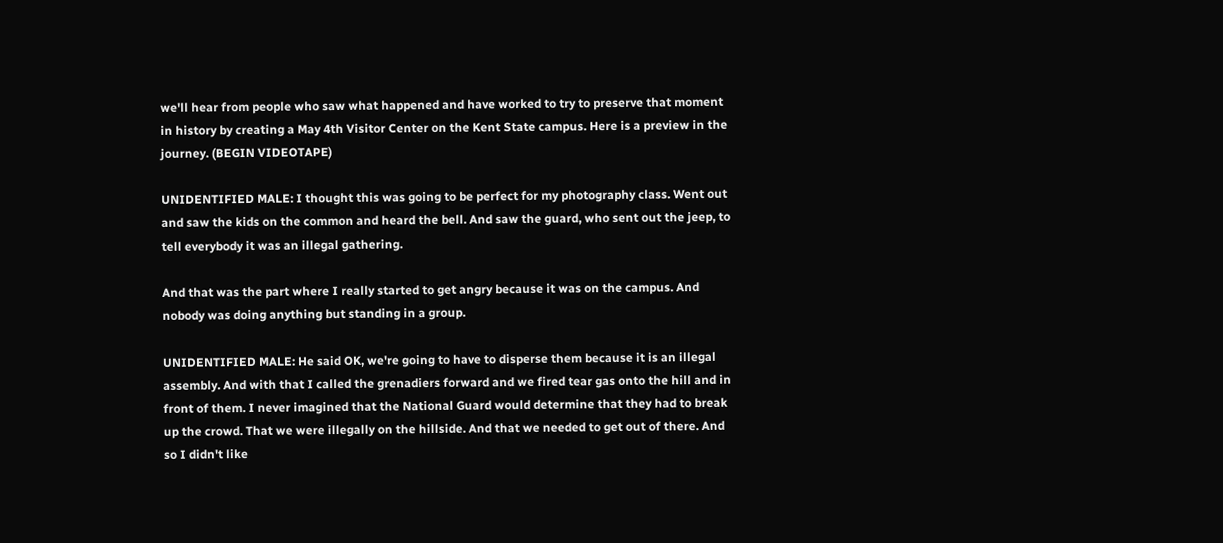we'll hear from people who saw what happened and have worked to try to preserve that moment in history by creating a May 4th Visitor Center on the Kent State campus. Here is a preview in the journey. (BEGIN VIDEOTAPE)

UNIDENTIFIED MALE: I thought this was going to be perfect for my photography class. Went out and saw the kids on the common and heard the bell. And saw the guard, who sent out the jeep, to tell everybody it was an illegal gathering.

And that was the part where I really started to get angry because it was on the campus. And nobody was doing anything but standing in a group.

UNIDENTIFIED MALE: He said OK, we're going to have to disperse them because it is an illegal assembly. And with that I called the grenadiers forward and we fired tear gas onto the hill and in front of them. I never imagined that the National Guard would determine that they had to break up the crowd. That we were illegally on the hillside. And that we needed to get out of there. And so I didn't like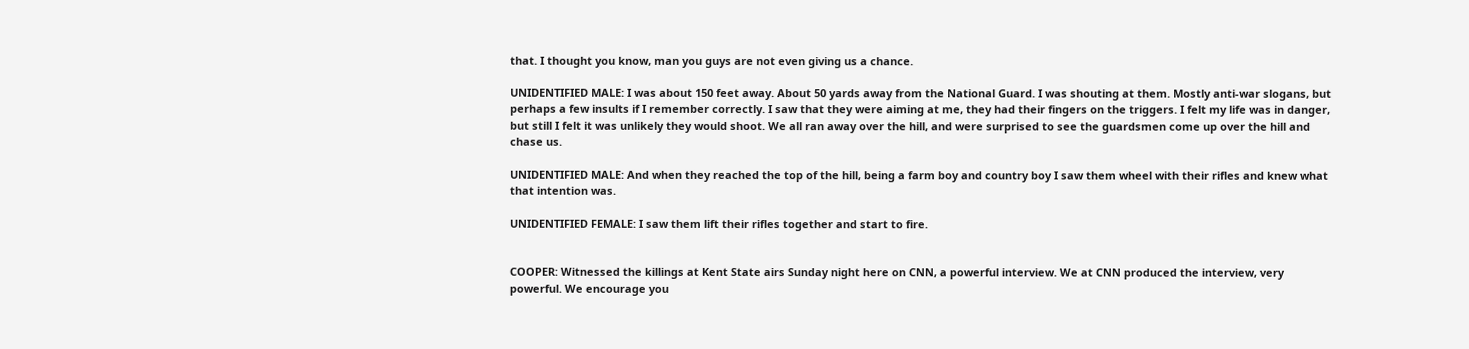that. I thought you know, man you guys are not even giving us a chance.

UNIDENTIFIED MALE: I was about 150 feet away. About 50 yards away from the National Guard. I was shouting at them. Mostly anti-war slogans, but perhaps a few insults if I remember correctly. I saw that they were aiming at me, they had their fingers on the triggers. I felt my life was in danger, but still I felt it was unlikely they would shoot. We all ran away over the hill, and were surprised to see the guardsmen come up over the hill and chase us.

UNIDENTIFIED MALE: And when they reached the top of the hill, being a farm boy and country boy I saw them wheel with their rifles and knew what that intention was.

UNIDENTIFIED FEMALE: I saw them lift their rifles together and start to fire.


COOPER: Witnessed the killings at Kent State airs Sunday night here on CNN, a powerful interview. We at CNN produced the interview, very powerful. We encourage you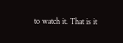to watch it. That is it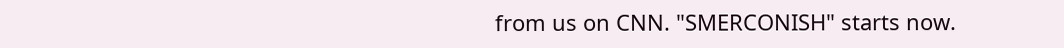from us on CNN. "SMERCONISH" starts now.